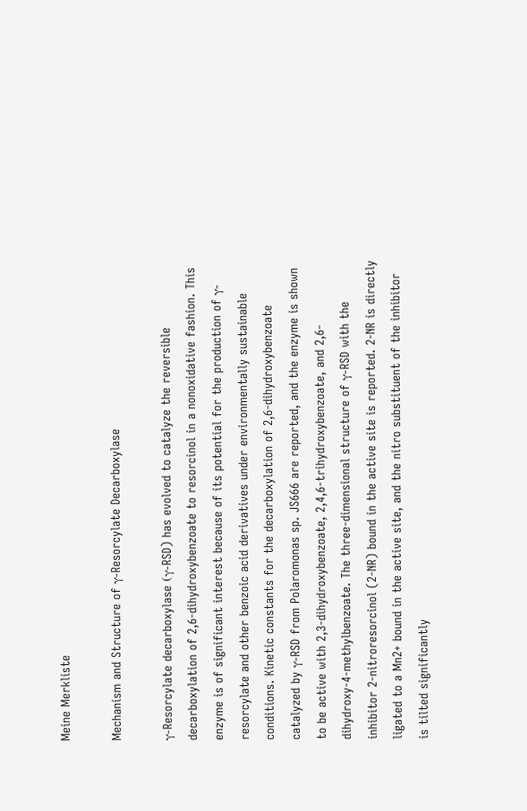Meine Merkliste

Mechanism and Structure of γ-Resorcylate Decarboxylase

γ-Resorcylate decarboxylase (γ-RSD) has evolved to catalyze the reversible decarboxylation of 2,6-dihydroxybenzoate to resorcinol in a nonoxidative fashion. This enzyme is of significant interest because of its potential for the production of γ-resorcylate and other benzoic acid derivatives under environmentally sustainable conditions. Kinetic constants for the decarboxylation of 2,6-dihydroxybenzoate catalyzed by γ-RSD from Polaromonas sp. JS666 are reported, and the enzyme is shown to be active with 2,3-dihydroxybenzoate, 2,4,6-trihydroxybenzoate, and 2,6-dihydroxy-4-methylbenzoate. The three-dimensional structure of γ-RSD with the inhibitor 2-nitroresorcinol (2-NR) bound in the active site is reported. 2-NR is directly ligated to a Mn2+ bound in the active site, and the nitro substituent of the inhibitor is tilted significantly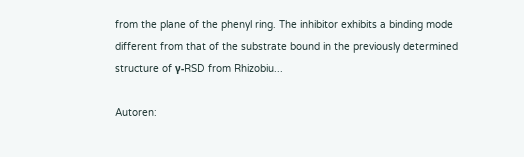from the plane of the phenyl ring. The inhibitor exhibits a binding mode different from that of the substrate bound in the previously determined structure of γ-RSD from Rhizobiu...

Autoren: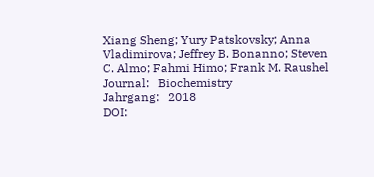Xiang Sheng; Yury Patskovsky; Anna Vladimirova; Jeffrey B. Bonanno; Steven C. Almo; Fahmi Himo; Frank M. Raushel
Journal:   Biochemistry
Jahrgang:   2018
DOI: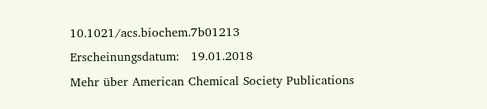10.1021/acs.biochem.7b01213
Erscheinungsdatum:   19.01.2018
Mehr über American Chemical Society Publications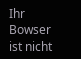Ihr Bowser ist nicht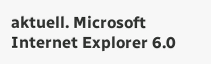aktuell. Microsoft Internet Explorer 6.0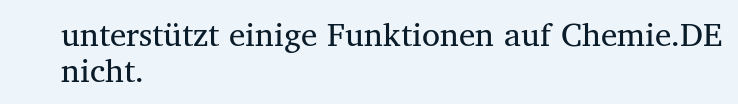unterstützt einige Funktionen auf Chemie.DE nicht.